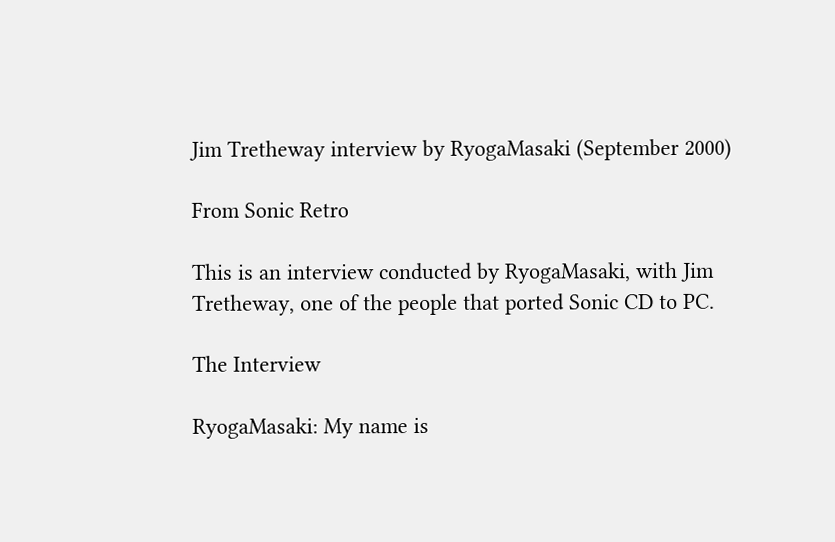Jim Tretheway interview by RyogaMasaki (September 2000)

From Sonic Retro

This is an interview conducted by RyogaMasaki, with Jim Tretheway, one of the people that ported Sonic CD to PC.

The Interview

RyogaMasaki: My name is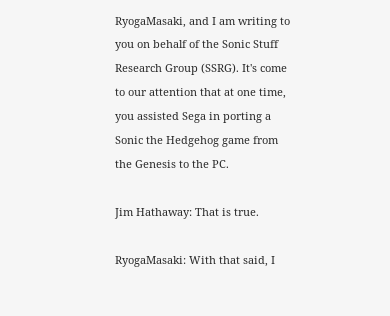RyogaMasaki, and I am writing to you on behalf of the Sonic Stuff Research Group (SSRG). It's come to our attention that at one time, you assisted Sega in porting a Sonic the Hedgehog game from the Genesis to the PC.

Jim Hathaway: That is true.

RyogaMasaki: With that said, I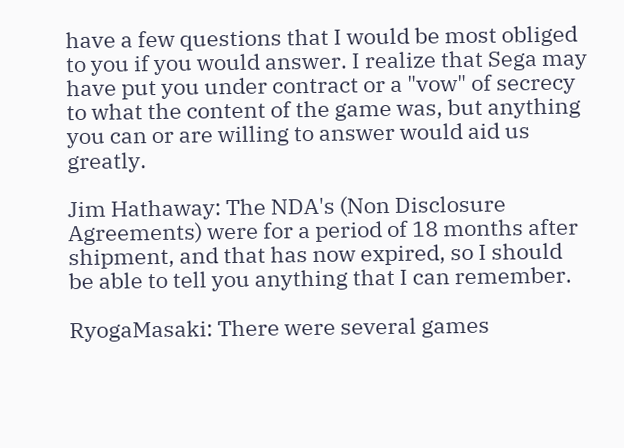have a few questions that I would be most obliged to you if you would answer. I realize that Sega may have put you under contract or a "vow" of secrecy to what the content of the game was, but anything you can or are willing to answer would aid us greatly.

Jim Hathaway: The NDA's (Non Disclosure Agreements) were for a period of 18 months after shipment, and that has now expired, so I should be able to tell you anything that I can remember.

RyogaMasaki: There were several games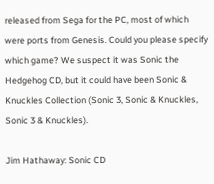released from Sega for the PC, most of which were ports from Genesis. Could you please specify which game? We suspect it was Sonic the Hedgehog CD, but it could have been Sonic & Knuckles Collection (Sonic 3, Sonic & Knuckles, Sonic 3 & Knuckles).

Jim Hathaway: Sonic CD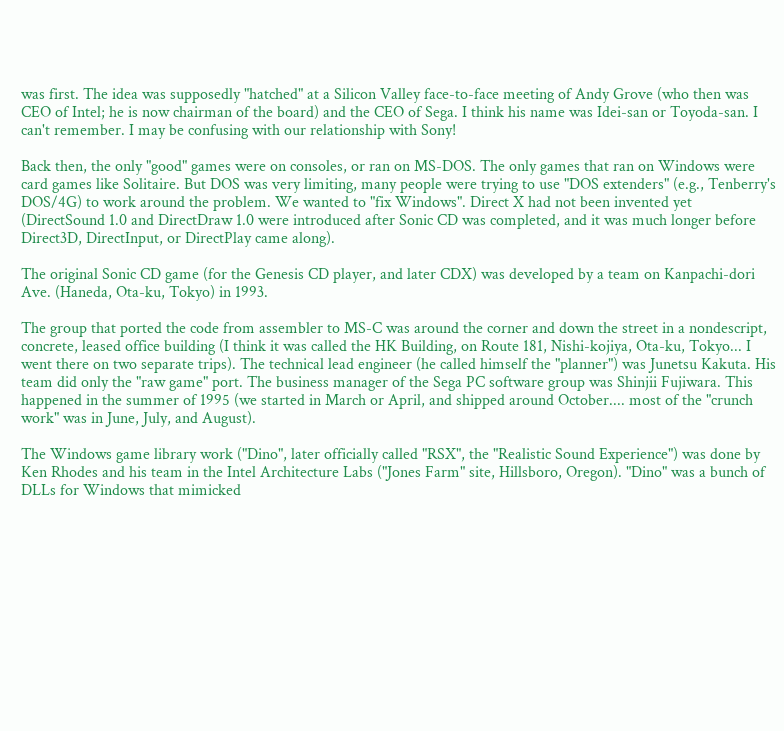was first. The idea was supposedly "hatched" at a Silicon Valley face-to-face meeting of Andy Grove (who then was CEO of Intel; he is now chairman of the board) and the CEO of Sega. I think his name was Idei-san or Toyoda-san. I can't remember. I may be confusing with our relationship with Sony!

Back then, the only "good" games were on consoles, or ran on MS-DOS. The only games that ran on Windows were card games like Solitaire. But DOS was very limiting, many people were trying to use "DOS extenders" (e.g., Tenberry's DOS/4G) to work around the problem. We wanted to "fix Windows". Direct X had not been invented yet (DirectSound 1.0 and DirectDraw 1.0 were introduced after Sonic CD was completed, and it was much longer before Direct3D, DirectInput, or DirectPlay came along).

The original Sonic CD game (for the Genesis CD player, and later CDX) was developed by a team on Kanpachi-dori Ave. (Haneda, Ota-ku, Tokyo) in 1993.

The group that ported the code from assembler to MS-C was around the corner and down the street in a nondescript, concrete, leased office building (I think it was called the HK Building, on Route 181, Nishi-kojiya, Ota-ku, Tokyo... I went there on two separate trips). The technical lead engineer (he called himself the "planner") was Junetsu Kakuta. His team did only the "raw game" port. The business manager of the Sega PC software group was Shinjii Fujiwara. This happened in the summer of 1995 (we started in March or April, and shipped around October.... most of the "crunch work" was in June, July, and August).

The Windows game library work ("Dino", later officially called "RSX", the "Realistic Sound Experience") was done by Ken Rhodes and his team in the Intel Architecture Labs ("Jones Farm" site, Hillsboro, Oregon). "Dino" was a bunch of DLLs for Windows that mimicked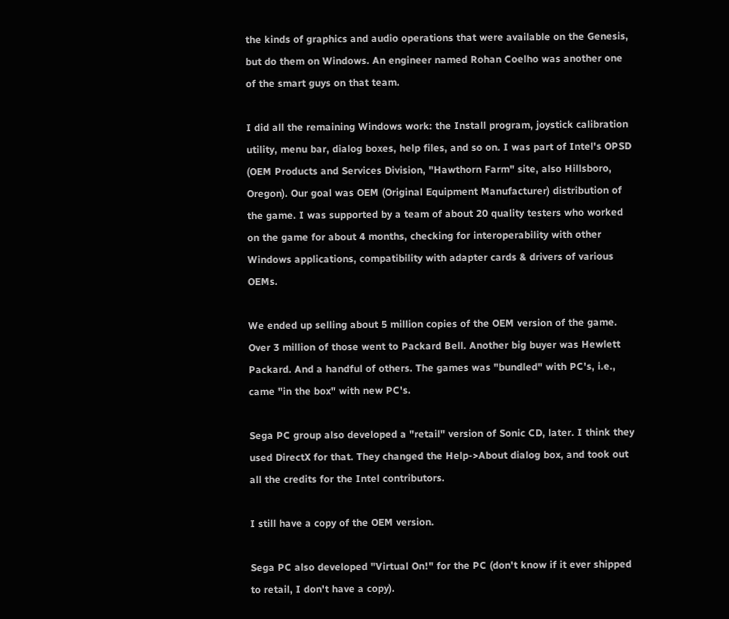the kinds of graphics and audio operations that were available on the Genesis, but do them on Windows. An engineer named Rohan Coelho was another one of the smart guys on that team.

I did all the remaining Windows work: the Install program, joystick calibration utility, menu bar, dialog boxes, help files, and so on. I was part of Intel's OPSD (OEM Products and Services Division, "Hawthorn Farm" site, also Hillsboro, Oregon). Our goal was OEM (Original Equipment Manufacturer) distribution of the game. I was supported by a team of about 20 quality testers who worked on the game for about 4 months, checking for interoperability with other Windows applications, compatibility with adapter cards & drivers of various OEMs.

We ended up selling about 5 million copies of the OEM version of the game. Over 3 million of those went to Packard Bell. Another big buyer was Hewlett Packard. And a handful of others. The games was "bundled" with PC's, i.e., came "in the box" with new PC's.

Sega PC group also developed a "retail" version of Sonic CD, later. I think they used DirectX for that. They changed the Help->About dialog box, and took out all the credits for the Intel contributors.

I still have a copy of the OEM version.

Sega PC also developed "Virtual On!" for the PC (don't know if it ever shipped to retail, I don't have a copy).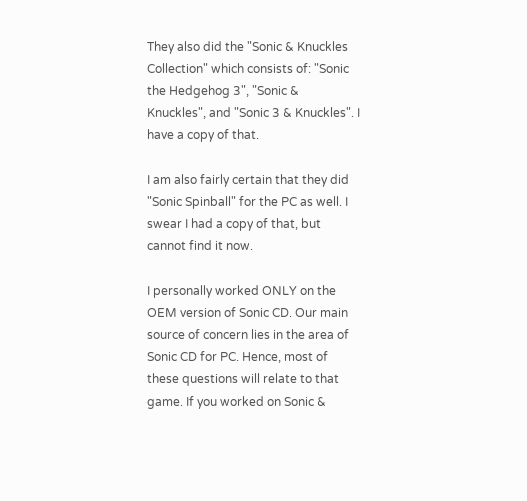They also did the "Sonic & Knuckles Collection" which consists of: "Sonic the Hedgehog 3", "Sonic & Knuckles", and "Sonic 3 & Knuckles". I have a copy of that.

I am also fairly certain that they did "Sonic Spinball" for the PC as well. I swear I had a copy of that, but cannot find it now.

I personally worked ONLY on the OEM version of Sonic CD. Our main source of concern lies in the area of Sonic CD for PC. Hence, most of these questions will relate to that game. If you worked on Sonic &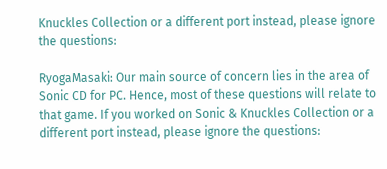Knuckles Collection or a different port instead, please ignore the questions:

RyogaMasaki: Our main source of concern lies in the area of Sonic CD for PC. Hence, most of these questions will relate to that game. If you worked on Sonic & Knuckles Collection or a different port instead, please ignore the questions: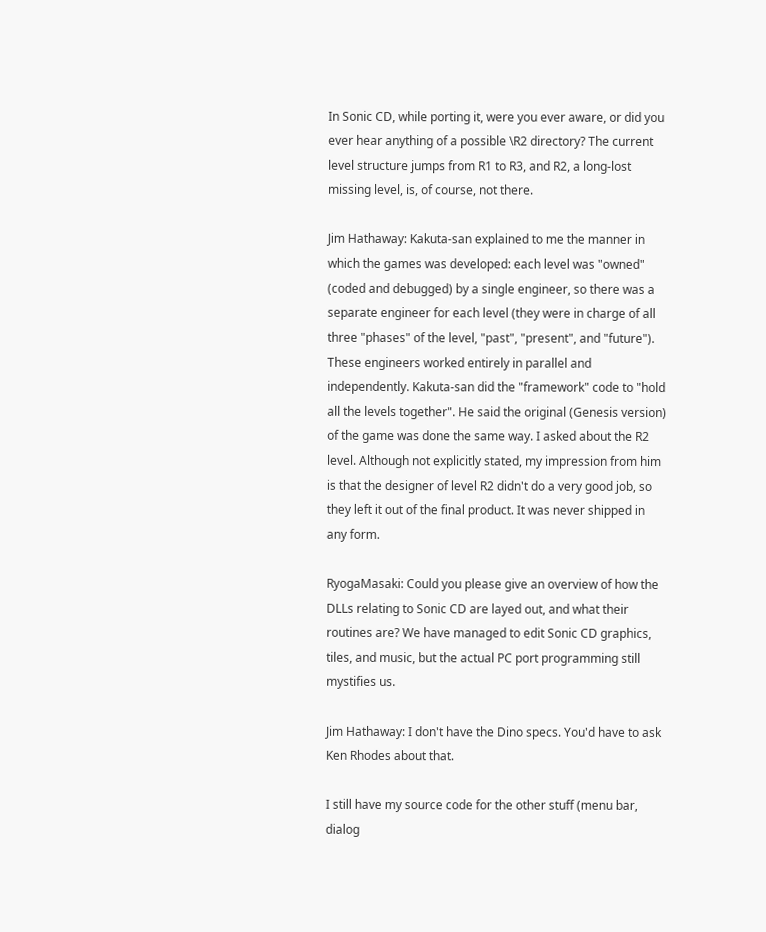In Sonic CD, while porting it, were you ever aware, or did you ever hear anything of a possible \R2 directory? The current level structure jumps from R1 to R3, and R2, a long-lost missing level, is, of course, not there.

Jim Hathaway: Kakuta-san explained to me the manner in which the games was developed: each level was "owned" (coded and debugged) by a single engineer, so there was a separate engineer for each level (they were in charge of all three "phases" of the level, "past", "present", and "future"). These engineers worked entirely in parallel and independently. Kakuta-san did the "framework" code to "hold all the levels together". He said the original (Genesis version) of the game was done the same way. I asked about the R2 level. Although not explicitly stated, my impression from him is that the designer of level R2 didn't do a very good job, so they left it out of the final product. It was never shipped in any form.

RyogaMasaki: Could you please give an overview of how the DLLs relating to Sonic CD are layed out, and what their routines are? We have managed to edit Sonic CD graphics, tiles, and music, but the actual PC port programming still mystifies us.

Jim Hathaway: I don't have the Dino specs. You'd have to ask Ken Rhodes about that.

I still have my source code for the other stuff (menu bar, dialog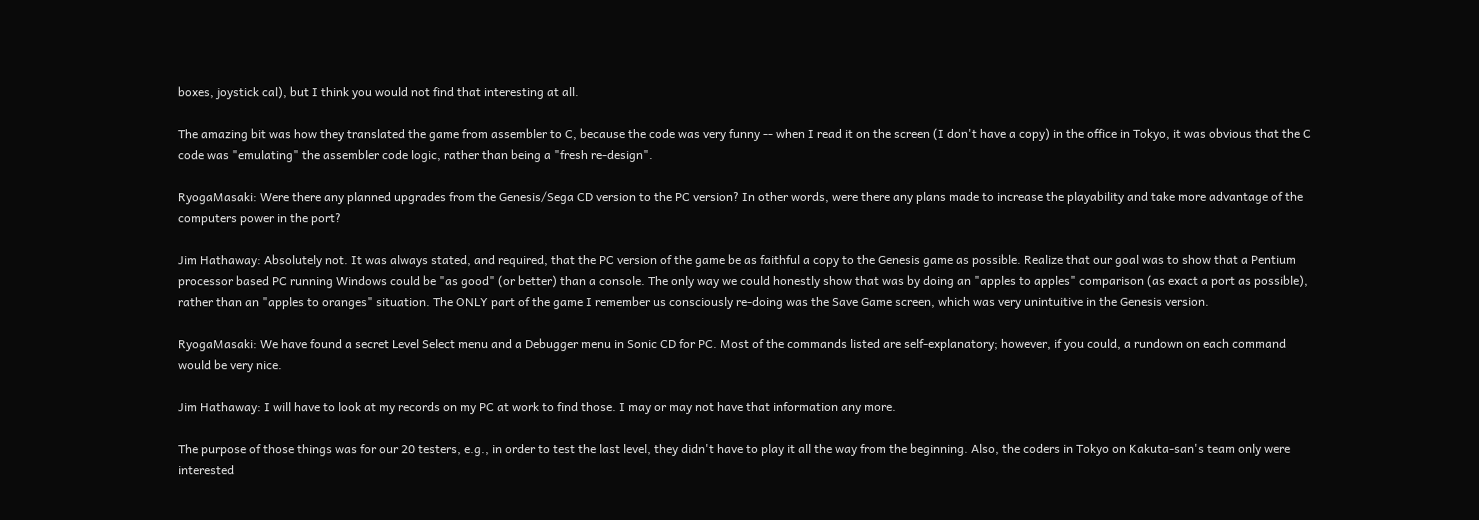boxes, joystick cal), but I think you would not find that interesting at all.

The amazing bit was how they translated the game from assembler to C, because the code was very funny -- when I read it on the screen (I don't have a copy) in the office in Tokyo, it was obvious that the C code was "emulating" the assembler code logic, rather than being a "fresh re-design".

RyogaMasaki: Were there any planned upgrades from the Genesis/Sega CD version to the PC version? In other words, were there any plans made to increase the playability and take more advantage of the computers power in the port?

Jim Hathaway: Absolutely not. It was always stated, and required, that the PC version of the game be as faithful a copy to the Genesis game as possible. Realize that our goal was to show that a Pentium processor based PC running Windows could be "as good" (or better) than a console. The only way we could honestly show that was by doing an "apples to apples" comparison (as exact a port as possible), rather than an "apples to oranges" situation. The ONLY part of the game I remember us consciously re-doing was the Save Game screen, which was very unintuitive in the Genesis version.

RyogaMasaki: We have found a secret Level Select menu and a Debugger menu in Sonic CD for PC. Most of the commands listed are self-explanatory; however, if you could, a rundown on each command would be very nice.

Jim Hathaway: I will have to look at my records on my PC at work to find those. I may or may not have that information any more.

The purpose of those things was for our 20 testers, e.g., in order to test the last level, they didn't have to play it all the way from the beginning. Also, the coders in Tokyo on Kakuta-san's team only were interested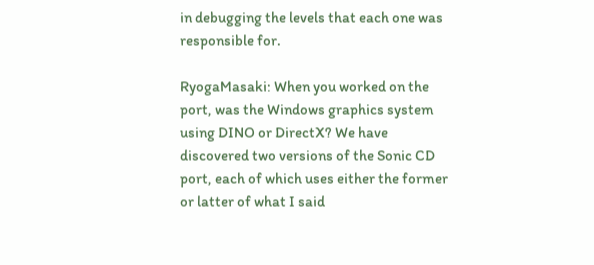in debugging the levels that each one was responsible for.

RyogaMasaki: When you worked on the port, was the Windows graphics system using DINO or DirectX? We have discovered two versions of the Sonic CD port, each of which uses either the former or latter of what I said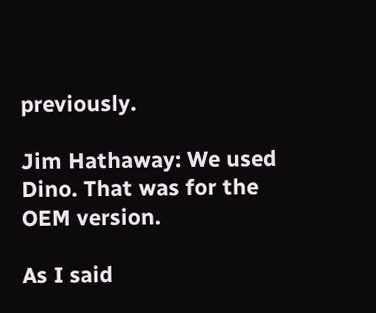previously.

Jim Hathaway: We used Dino. That was for the OEM version.

As I said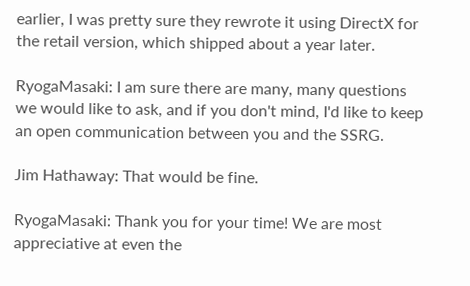earlier, I was pretty sure they rewrote it using DirectX for the retail version, which shipped about a year later.

RyogaMasaki: I am sure there are many, many questions we would like to ask, and if you don't mind, I'd like to keep an open communication between you and the SSRG.

Jim Hathaway: That would be fine.

RyogaMasaki: Thank you for your time! We are most appreciative at even the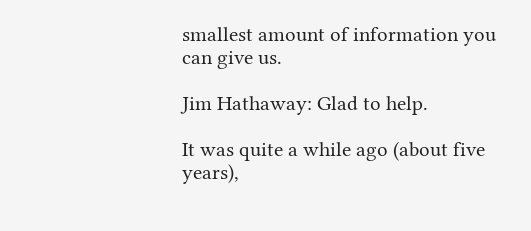smallest amount of information you can give us.

Jim Hathaway: Glad to help.

It was quite a while ago (about five years),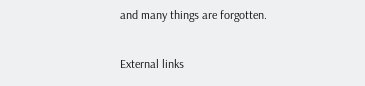and many things are forgotten.

External links